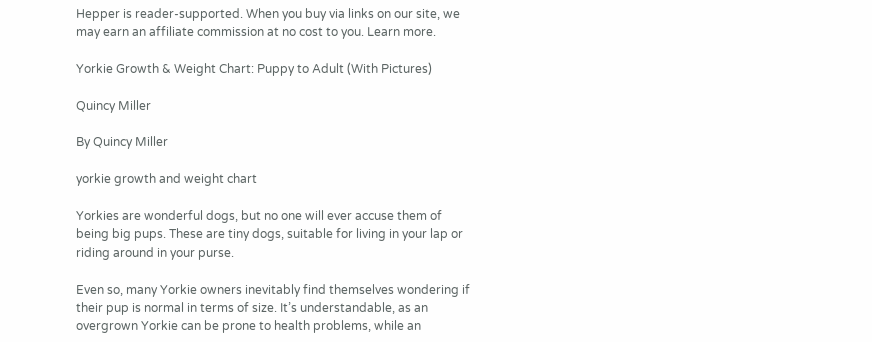Hepper is reader-supported. When you buy via links on our site, we may earn an affiliate commission at no cost to you. Learn more.

Yorkie Growth & Weight Chart: Puppy to Adult (With Pictures)

Quincy Miller

By Quincy Miller

yorkie growth and weight chart

Yorkies are wonderful dogs, but no one will ever accuse them of being big pups. These are tiny dogs, suitable for living in your lap or riding around in your purse.

Even so, many Yorkie owners inevitably find themselves wondering if their pup is normal in terms of size. It’s understandable, as an overgrown Yorkie can be prone to health problems, while an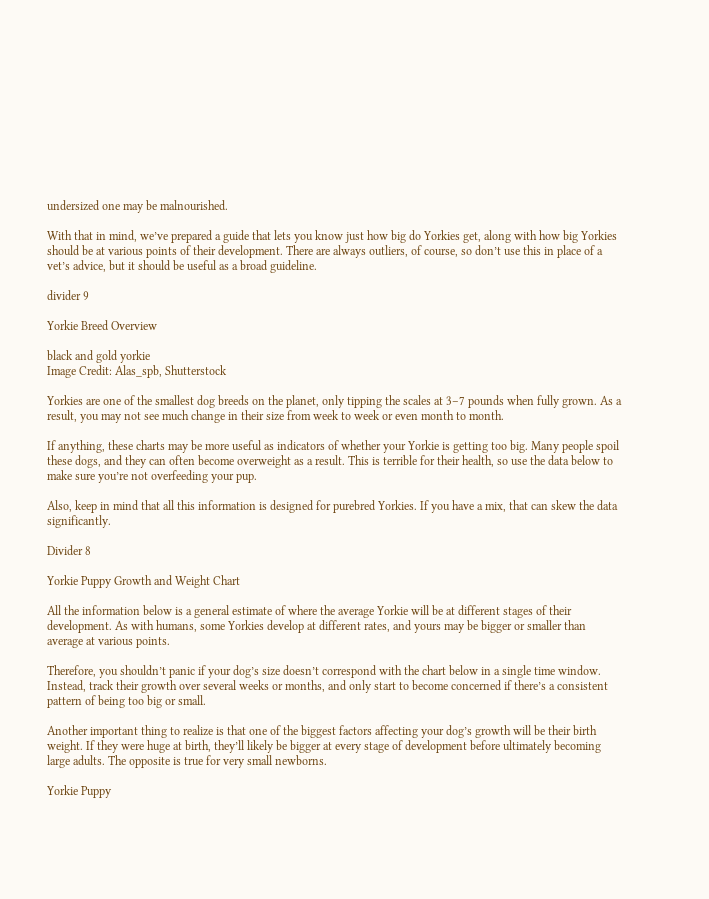undersized one may be malnourished.

With that in mind, we’ve prepared a guide that lets you know just how big do Yorkies get, along with how big Yorkies should be at various points of their development. There are always outliers, of course, so don’t use this in place of a vet’s advice, but it should be useful as a broad guideline.

divider 9

Yorkie Breed Overview

black and gold yorkie
Image Credit: Alas_spb, Shutterstock

Yorkies are one of the smallest dog breeds on the planet, only tipping the scales at 3–7 pounds when fully grown. As a result, you may not see much change in their size from week to week or even month to month.

If anything, these charts may be more useful as indicators of whether your Yorkie is getting too big. Many people spoil these dogs, and they can often become overweight as a result. This is terrible for their health, so use the data below to make sure you’re not overfeeding your pup.

Also, keep in mind that all this information is designed for purebred Yorkies. If you have a mix, that can skew the data significantly.

Divider 8

Yorkie Puppy Growth and Weight Chart

All the information below is a general estimate of where the average Yorkie will be at different stages of their development. As with humans, some Yorkies develop at different rates, and yours may be bigger or smaller than average at various points.

Therefore, you shouldn’t panic if your dog’s size doesn’t correspond with the chart below in a single time window. Instead, track their growth over several weeks or months, and only start to become concerned if there’s a consistent pattern of being too big or small.

Another important thing to realize is that one of the biggest factors affecting your dog’s growth will be their birth weight. If they were huge at birth, they’ll likely be bigger at every stage of development before ultimately becoming large adults. The opposite is true for very small newborns.

Yorkie Puppy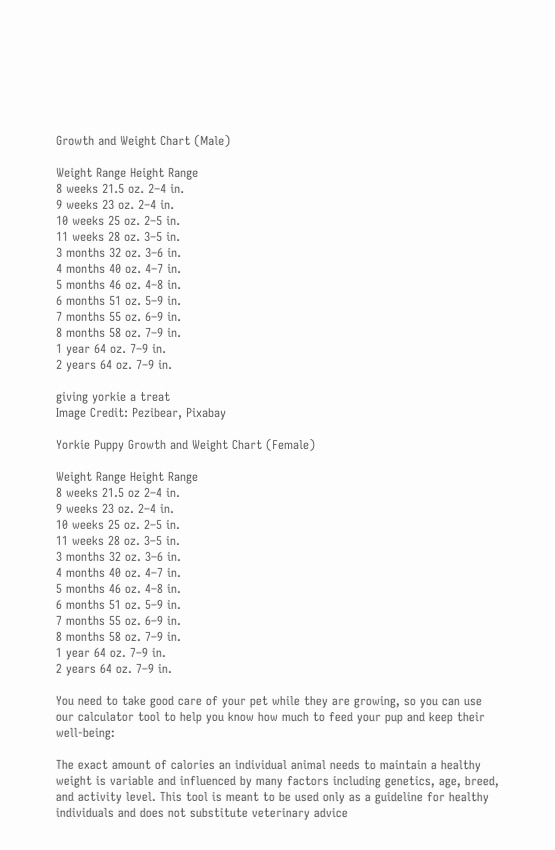Growth and Weight Chart (Male)

Weight Range Height Range
8 weeks 21.5 oz. 2–4 in.
9 weeks 23 oz. 2–4 in.
10 weeks 25 oz. 2–5 in.
11 weeks 28 oz. 3–5 in.
3 months 32 oz. 3–6 in.
4 months 40 oz. 4–7 in.
5 months 46 oz. 4–8 in.
6 months 51 oz. 5–9 in.
7 months 55 oz. 6–9 in.
8 months 58 oz. 7–9 in.
1 year 64 oz. 7–9 in.
2 years 64 oz. 7–9 in.

giving yorkie a treat
Image Credit: Pezibear, Pixabay

Yorkie Puppy Growth and Weight Chart (Female)

Weight Range Height Range
8 weeks 21.5 oz 2–4 in.
9 weeks 23 oz. 2–4 in.
10 weeks 25 oz. 2–5 in.
11 weeks 28 oz. 3–5 in.
3 months 32 oz. 3–6 in.
4 months 40 oz. 4–7 in.
5 months 46 oz. 4–8 in.
6 months 51 oz. 5–9 in.
7 months 55 oz. 6–9 in.
8 months 58 oz. 7–9 in.
1 year 64 oz. 7–9 in.
2 years 64 oz. 7–9 in.

You need to take good care of your pet while they are growing, so you can use our calculator tool to help you know how much to feed your pup and keep their well-being:

The exact amount of calories an individual animal needs to maintain a healthy weight is variable and influenced by many factors including genetics, age, breed, and activity level. This tool is meant to be used only as a guideline for healthy individuals and does not substitute veterinary advice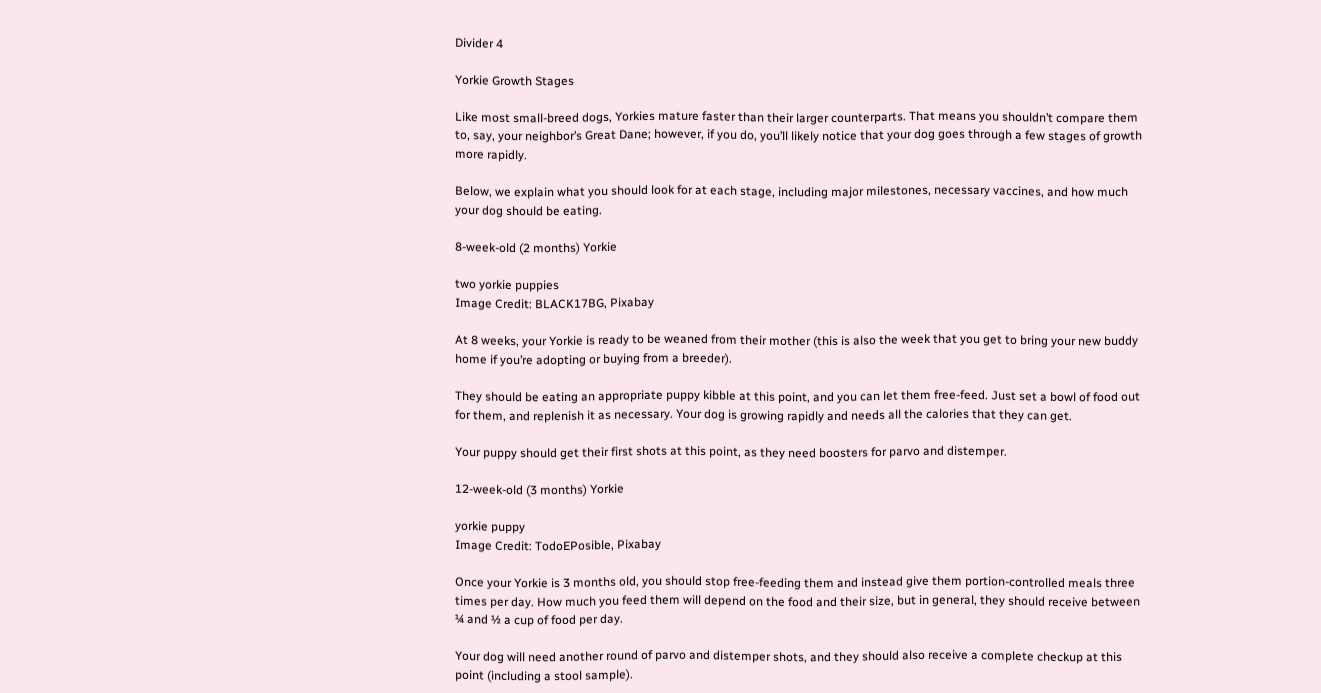Divider 4

Yorkie Growth Stages

Like most small-breed dogs, Yorkies mature faster than their larger counterparts. That means you shouldn’t compare them to, say, your neighbor’s Great Dane; however, if you do, you’ll likely notice that your dog goes through a few stages of growth more rapidly.

Below, we explain what you should look for at each stage, including major milestones, necessary vaccines, and how much your dog should be eating.

8-week-old (2 months) Yorkie

two yorkie puppies
Image Credit: BLACK17BG, Pixabay

At 8 weeks, your Yorkie is ready to be weaned from their mother (this is also the week that you get to bring your new buddy home if you’re adopting or buying from a breeder).

They should be eating an appropriate puppy kibble at this point, and you can let them free-feed. Just set a bowl of food out for them, and replenish it as necessary. Your dog is growing rapidly and needs all the calories that they can get.

Your puppy should get their first shots at this point, as they need boosters for parvo and distemper.

12-week-old (3 months) Yorkie

yorkie puppy
Image Credit: TodoEPosible, Pixabay

Once your Yorkie is 3 months old, you should stop free-feeding them and instead give them portion-controlled meals three times per day. How much you feed them will depend on the food and their size, but in general, they should receive between ¼ and ½ a cup of food per day.

Your dog will need another round of parvo and distemper shots, and they should also receive a complete checkup at this point (including a stool sample).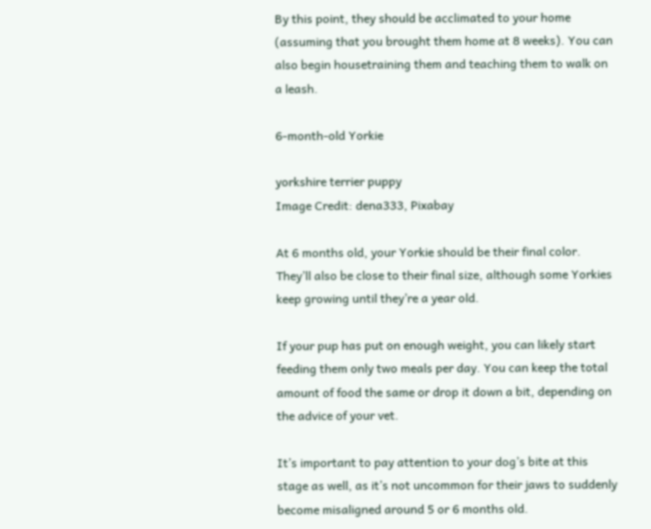By this point, they should be acclimated to your home (assuming that you brought them home at 8 weeks). You can also begin housetraining them and teaching them to walk on a leash.

6-month-old Yorkie

yorkshire terrier puppy
Image Credit: dena333, Pixabay

At 6 months old, your Yorkie should be their final color. They’ll also be close to their final size, although some Yorkies keep growing until they’re a year old.

If your pup has put on enough weight, you can likely start feeding them only two meals per day. You can keep the total amount of food the same or drop it down a bit, depending on the advice of your vet.

It’s important to pay attention to your dog’s bite at this stage as well, as it’s not uncommon for their jaws to suddenly become misaligned around 5 or 6 months old.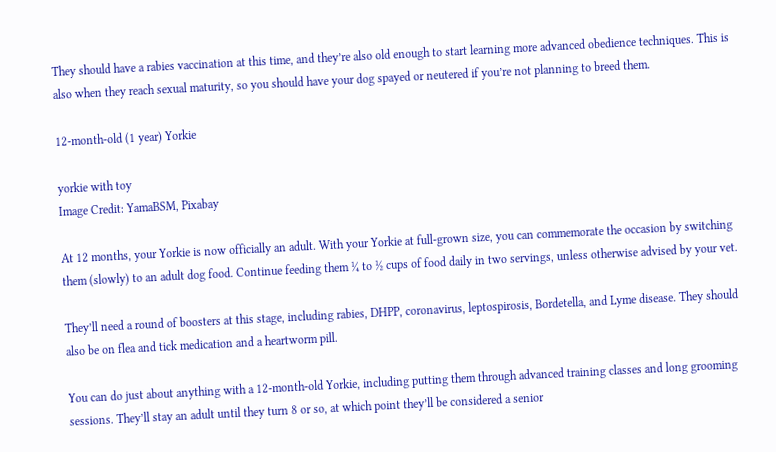They should have a rabies vaccination at this time, and they’re also old enough to start learning more advanced obedience techniques. This is also when they reach sexual maturity, so you should have your dog spayed or neutered if you’re not planning to breed them.

12-month-old (1 year) Yorkie

yorkie with toy
Image Credit: YamaBSM, Pixabay

At 12 months, your Yorkie is now officially an adult. With your Yorkie at full-grown size, you can commemorate the occasion by switching them (slowly) to an adult dog food. Continue feeding them ¼ to ½ cups of food daily in two servings, unless otherwise advised by your vet.

They’ll need a round of boosters at this stage, including rabies, DHPP, coronavirus, leptospirosis, Bordetella, and Lyme disease. They should also be on flea and tick medication and a heartworm pill.

You can do just about anything with a 12-month-old Yorkie, including putting them through advanced training classes and long grooming sessions. They’ll stay an adult until they turn 8 or so, at which point they’ll be considered a senior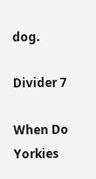dog.

Divider 7

When Do Yorkies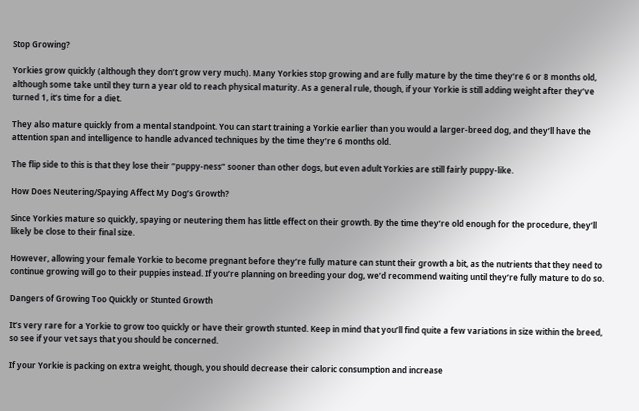Stop Growing?

Yorkies grow quickly (although they don’t grow very much). Many Yorkies stop growing and are fully mature by the time they’re 6 or 8 months old, although some take until they turn a year old to reach physical maturity. As a general rule, though, if your Yorkie is still adding weight after they’ve turned 1, it’s time for a diet.

They also mature quickly from a mental standpoint. You can start training a Yorkie earlier than you would a larger-breed dog, and they’ll have the attention span and intelligence to handle advanced techniques by the time they’re 6 months old.

The flip side to this is that they lose their “puppy-ness” sooner than other dogs, but even adult Yorkies are still fairly puppy-like.

How Does Neutering/Spaying Affect My Dog’s Growth?

Since Yorkies mature so quickly, spaying or neutering them has little effect on their growth. By the time they’re old enough for the procedure, they’ll likely be close to their final size.

However, allowing your female Yorkie to become pregnant before they’re fully mature can stunt their growth a bit, as the nutrients that they need to continue growing will go to their puppies instead. If you’re planning on breeding your dog, we’d recommend waiting until they’re fully mature to do so.

Dangers of Growing Too Quickly or Stunted Growth

It’s very rare for a Yorkie to grow too quickly or have their growth stunted. Keep in mind that you’ll find quite a few variations in size within the breed, so see if your vet says that you should be concerned.

If your Yorkie is packing on extra weight, though, you should decrease their caloric consumption and increase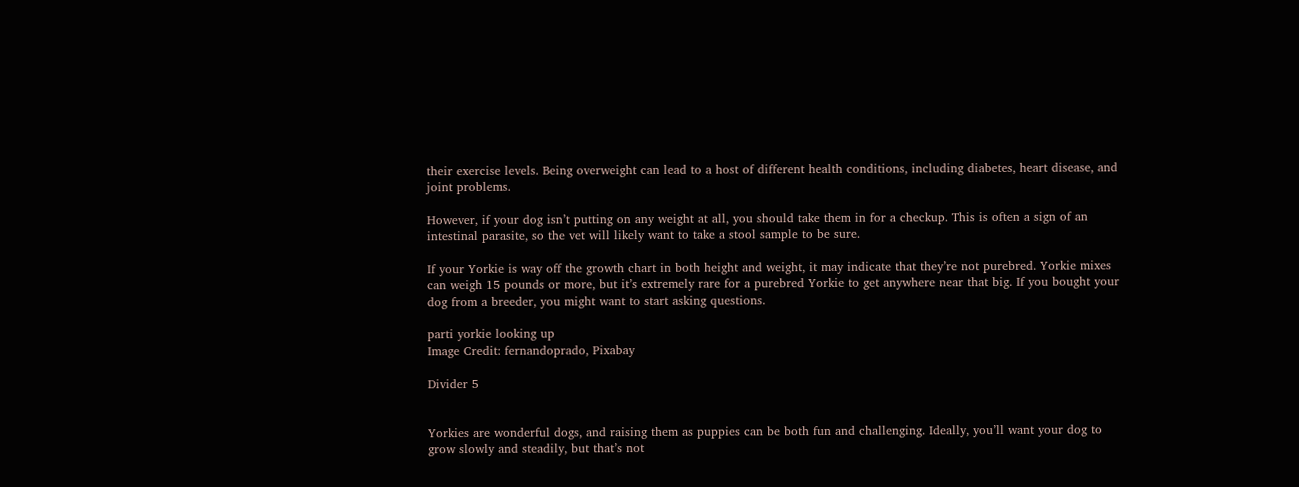their exercise levels. Being overweight can lead to a host of different health conditions, including diabetes, heart disease, and joint problems.

However, if your dog isn’t putting on any weight at all, you should take them in for a checkup. This is often a sign of an intestinal parasite, so the vet will likely want to take a stool sample to be sure.

If your Yorkie is way off the growth chart in both height and weight, it may indicate that they’re not purebred. Yorkie mixes can weigh 15 pounds or more, but it’s extremely rare for a purebred Yorkie to get anywhere near that big. If you bought your dog from a breeder, you might want to start asking questions.

parti yorkie looking up
Image Credit: fernandoprado, Pixabay

Divider 5


Yorkies are wonderful dogs, and raising them as puppies can be both fun and challenging. Ideally, you’ll want your dog to grow slowly and steadily, but that’s not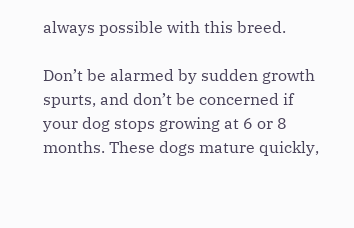always possible with this breed.

Don’t be alarmed by sudden growth spurts, and don’t be concerned if your dog stops growing at 6 or 8 months. These dogs mature quickly,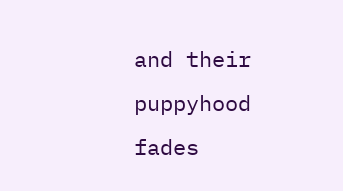and their puppyhood fades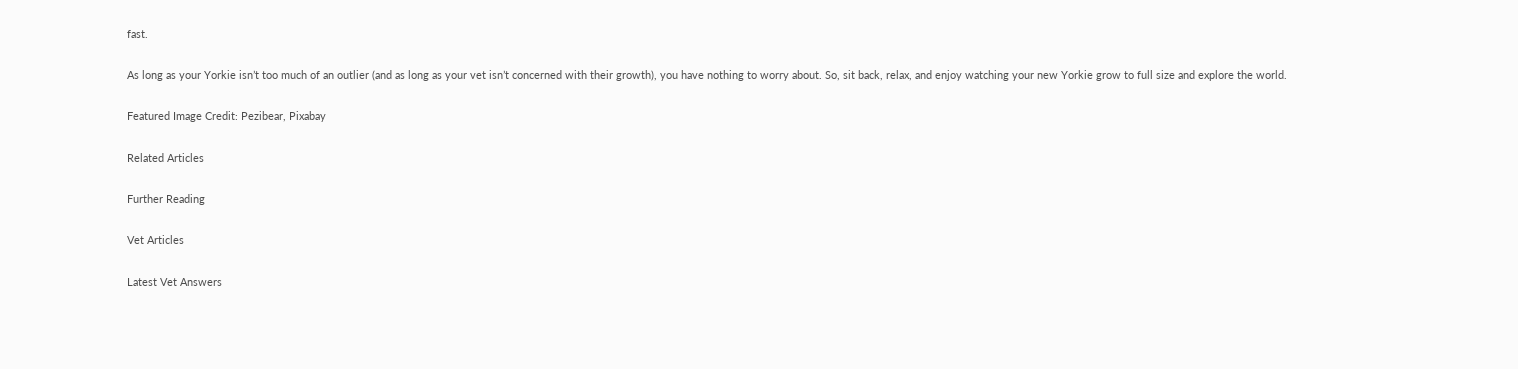fast.

As long as your Yorkie isn’t too much of an outlier (and as long as your vet isn’t concerned with their growth), you have nothing to worry about. So, sit back, relax, and enjoy watching your new Yorkie grow to full size and explore the world.

Featured Image Credit: Pezibear, Pixabay

Related Articles

Further Reading

Vet Articles

Latest Vet Answers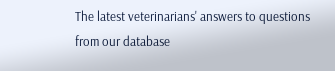The latest veterinarians' answers to questions from our database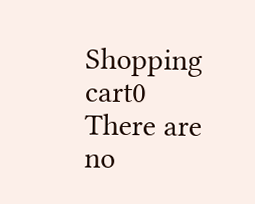Shopping cart0
There are no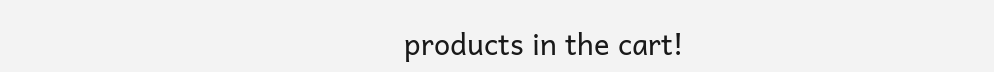products in the cart!